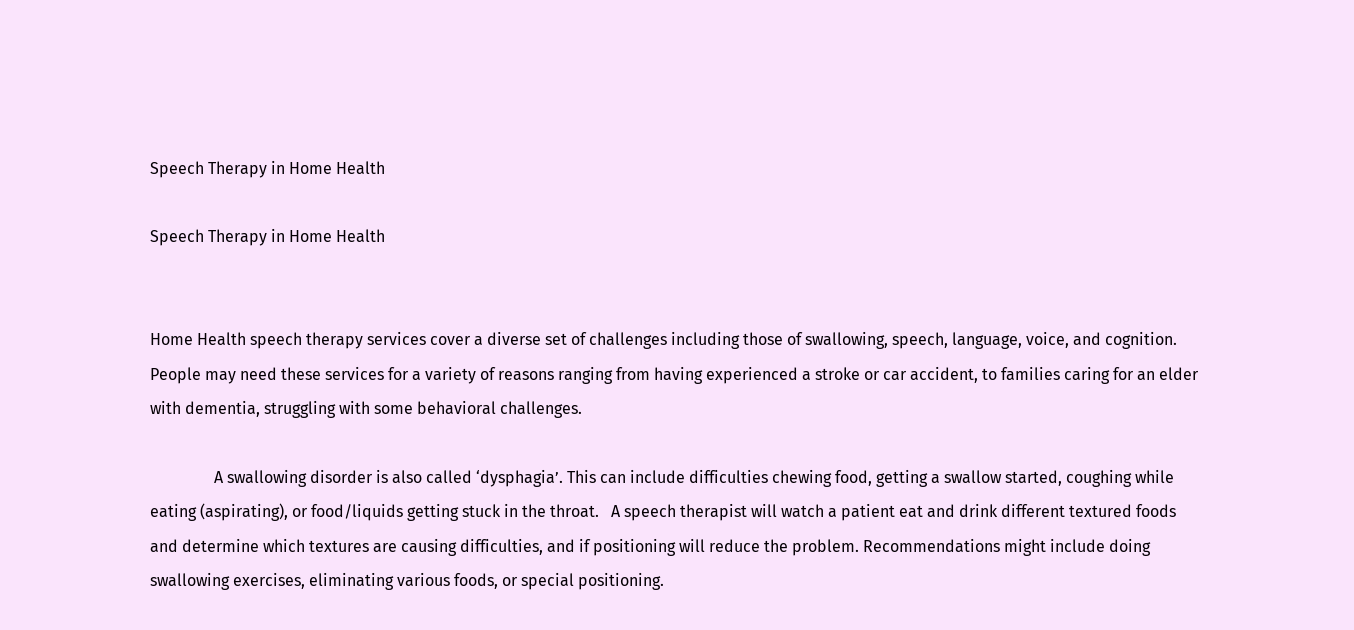Speech Therapy in Home Health

Speech Therapy in Home Health


Home Health speech therapy services cover a diverse set of challenges including those of swallowing, speech, language, voice, and cognition. People may need these services for a variety of reasons ranging from having experienced a stroke or car accident, to families caring for an elder with dementia, struggling with some behavioral challenges.

                A swallowing disorder is also called ‘dysphagia’. This can include difficulties chewing food, getting a swallow started, coughing while eating (aspirating), or food/liquids getting stuck in the throat.   A speech therapist will watch a patient eat and drink different textured foods and determine which textures are causing difficulties, and if positioning will reduce the problem. Recommendations might include doing swallowing exercises, eliminating various foods, or special positioning.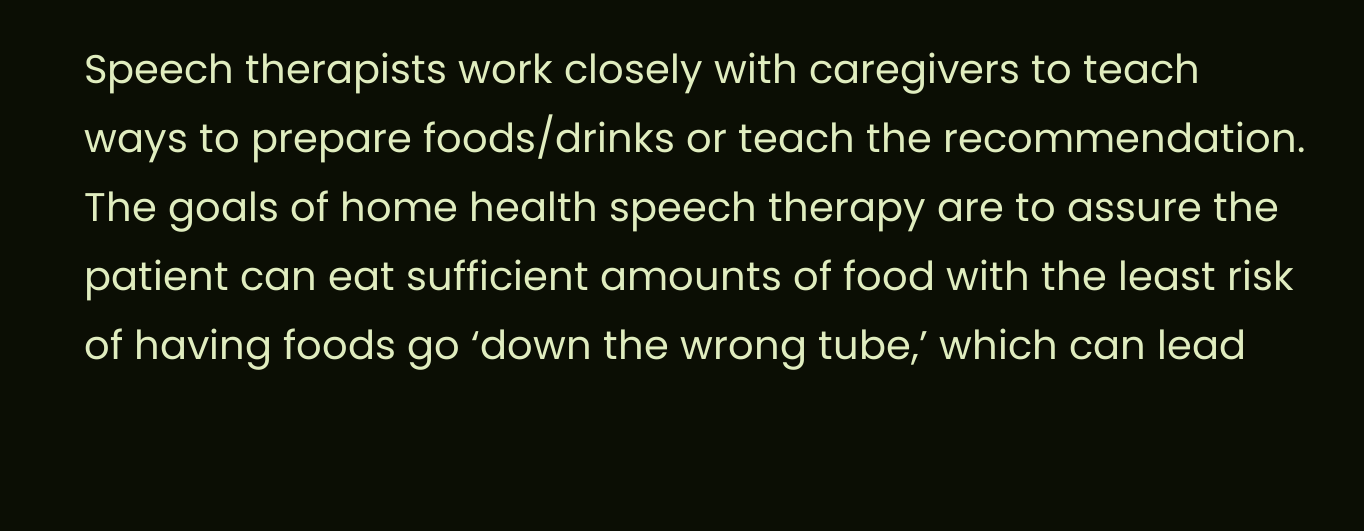Speech therapists work closely with caregivers to teach ways to prepare foods/drinks or teach the recommendation. The goals of home health speech therapy are to assure the patient can eat sufficient amounts of food with the least risk of having foods go ‘down the wrong tube,’ which can lead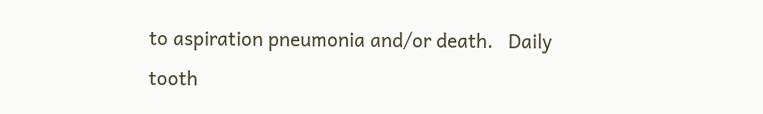to aspiration pneumonia and/or death.   Daily tooth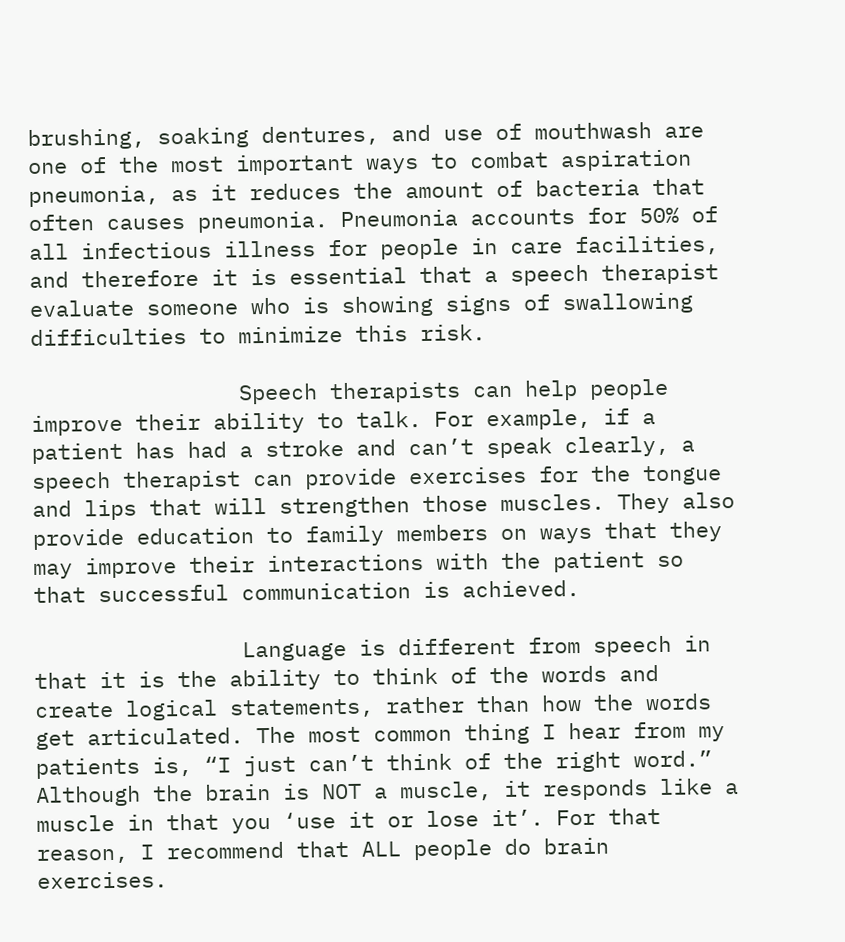brushing, soaking dentures, and use of mouthwash are one of the most important ways to combat aspiration pneumonia, as it reduces the amount of bacteria that often causes pneumonia. Pneumonia accounts for 50% of all infectious illness for people in care facilities, and therefore it is essential that a speech therapist evaluate someone who is showing signs of swallowing difficulties to minimize this risk.

                Speech therapists can help people improve their ability to talk. For example, if a patient has had a stroke and can’t speak clearly, a speech therapist can provide exercises for the tongue and lips that will strengthen those muscles. They also provide education to family members on ways that they may improve their interactions with the patient so that successful communication is achieved.

                Language is different from speech in that it is the ability to think of the words and create logical statements, rather than how the words get articulated. The most common thing I hear from my patients is, “I just can’t think of the right word.” Although the brain is NOT a muscle, it responds like a muscle in that you ‘use it or lose it’. For that reason, I recommend that ALL people do brain exercises.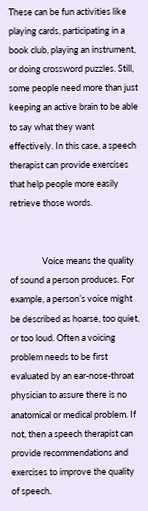These can be fun activities like playing cards, participating in a book club, playing an instrument, or doing crossword puzzles. Still, some people need more than just keeping an active brain to be able to say what they want effectively. In this case, a speech therapist can provide exercises that help people more easily retrieve those words.


                Voice means the quality of sound a person produces. For example, a person’s voice might be described as hoarse, too quiet, or too loud. Often a voicing problem needs to be first evaluated by an ear-nose-throat physician to assure there is no anatomical or medical problem. If not, then a speech therapist can provide recommendations and exercises to improve the quality of speech.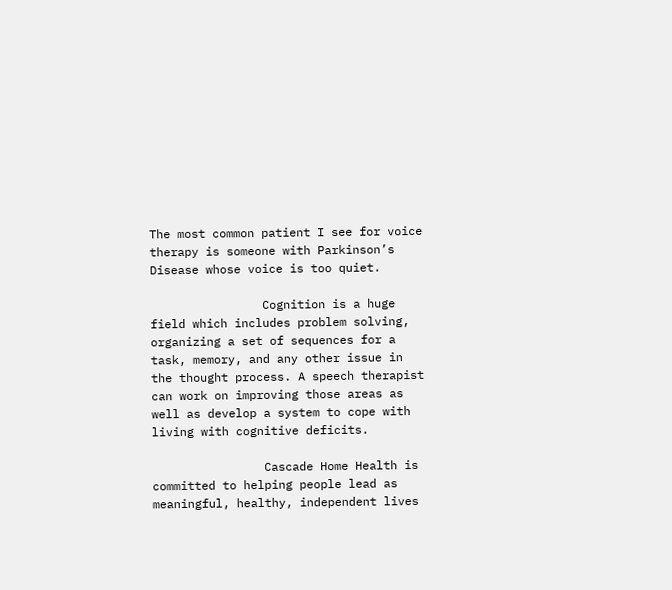The most common patient I see for voice therapy is someone with Parkinson’s Disease whose voice is too quiet.

                Cognition is a huge field which includes problem solving, organizing a set of sequences for a task, memory, and any other issue in the thought process. A speech therapist can work on improving those areas as well as develop a system to cope with living with cognitive deficits.

                Cascade Home Health is committed to helping people lead as meaningful, healthy, independent lives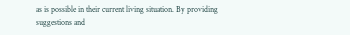as is possible in their current living situation. By providing suggestions and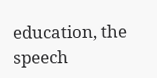education, the speech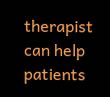therapist can help patients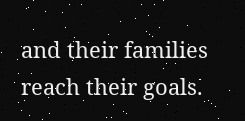and their families reach their goals.